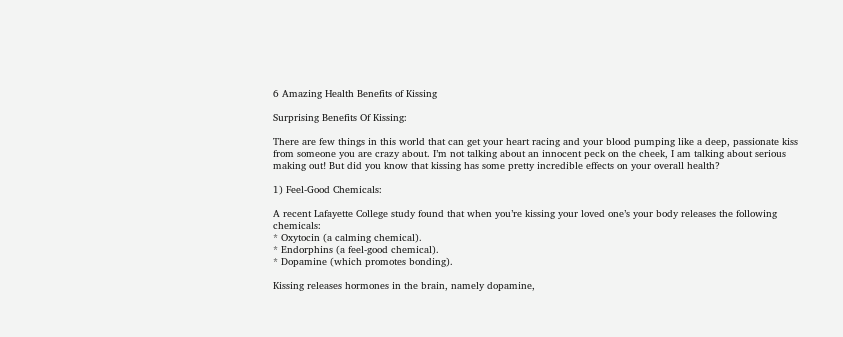6 Amazing Health Benefits of Kissing

Surprising Benefits Of Kissing:

There are few things in this world that can get your heart racing and your blood pumping like a deep, passionate kiss from someone you are crazy about. I’m not talking about an innocent peck on the cheek, I am talking about serious making out! But did you know that kissing has some pretty incredible effects on your overall health?

1) Feel-Good Chemicals:

A recent Lafayette College study found that when you’re kissing your loved one’s your body releases the following chemicals:
* Oxytocin (a calming chemical).
* Endorphins (a feel-good chemical).
* Dopamine (which promotes bonding).

Kissing releases hormones in the brain, namely dopamine,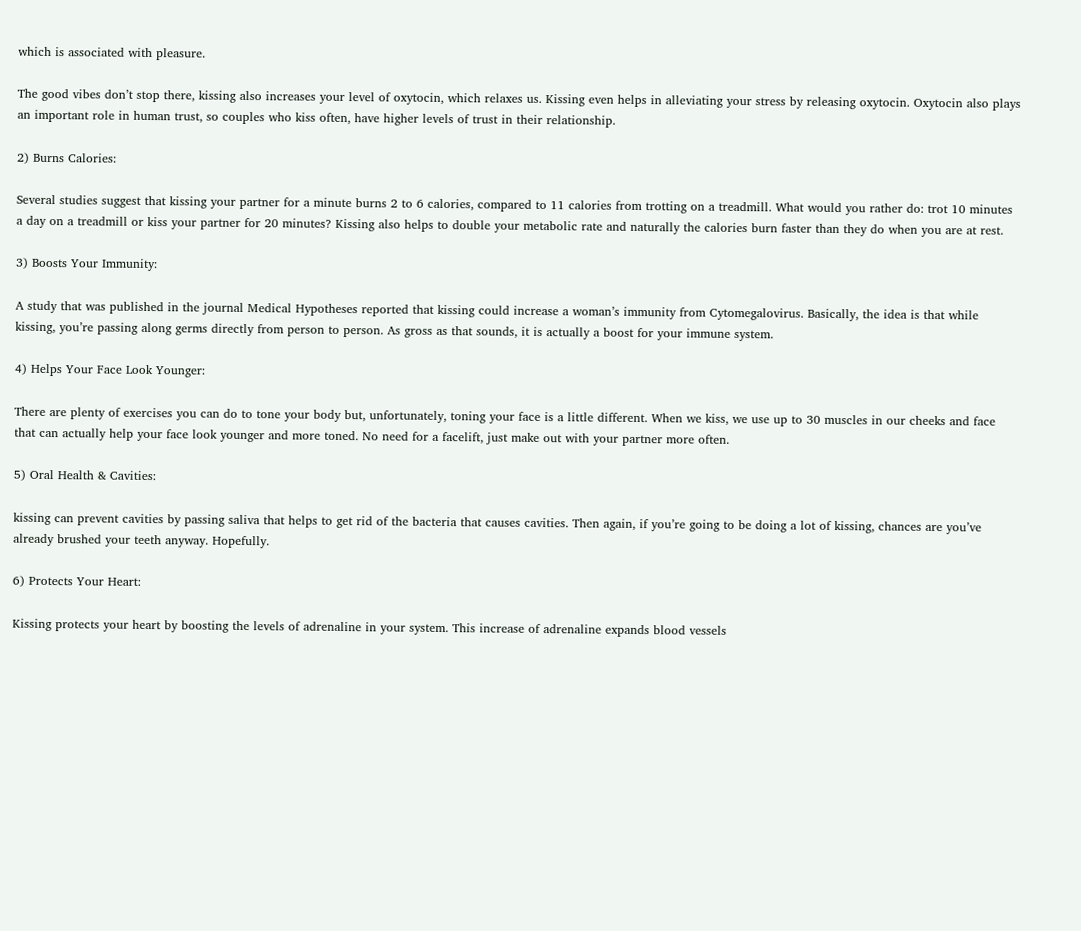which is associated with pleasure.

The good vibes don’t stop there, kissing also increases your level of oxytocin, which relaxes us. Kissing even helps in alleviating your stress by releasing oxytocin. Oxytocin also plays an important role in human trust, so couples who kiss often, have higher levels of trust in their relationship.

2) Burns Calories:

Several studies suggest that kissing your partner for a minute burns 2 to 6 calories, compared to 11 calories from trotting on a treadmill. What would you rather do: trot 10 minutes a day on a treadmill or kiss your partner for 20 minutes? Kissing also helps to double your metabolic rate and naturally the calories burn faster than they do when you are at rest.

3) Boosts Your Immunity:

A study that was published in the journal Medical Hypotheses reported that kissing could increase a woman’s immunity from Cytomegalovirus. Basically, the idea is that while kissing, you’re passing along germs directly from person to person. As gross as that sounds, it is actually a boost for your immune system.

4) Helps Your Face Look Younger:

There are plenty of exercises you can do to tone your body but, unfortunately, toning your face is a little different. When we kiss, we use up to 30 muscles in our cheeks and face that can actually help your face look younger and more toned. No need for a facelift, just make out with your partner more often.

5) Oral Health & Cavities:

kissing can prevent cavities by passing saliva that helps to get rid of the bacteria that causes cavities. Then again, if you’re going to be doing a lot of kissing, chances are you’ve already brushed your teeth anyway. Hopefully.

6) Protects Your Heart:

Kissing protects your heart by boosting the levels of adrenaline in your system. This increase of adrenaline expands blood vessels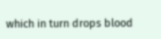which in turn drops blood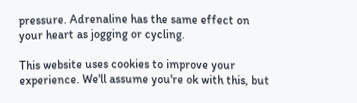pressure. Adrenaline has the same effect on your heart as jogging or cycling.

This website uses cookies to improve your experience. We'll assume you're ok with this, but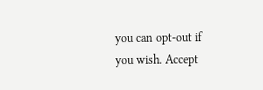you can opt-out if you wish. Accept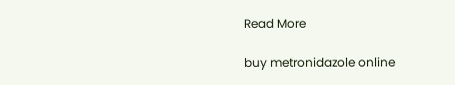Read More

buy metronidazole online